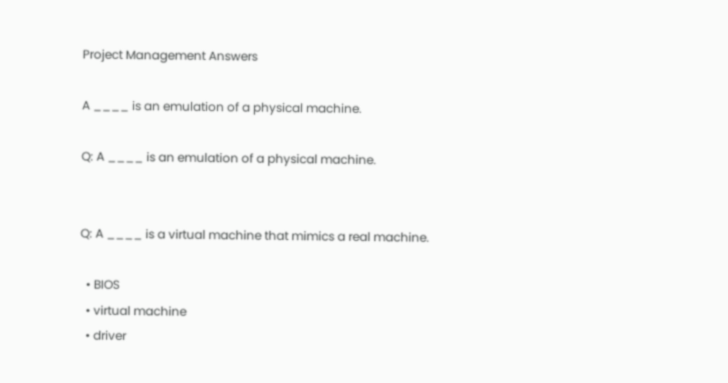Project Management Answers

A ____ is an emulation of a physical machine.

Q: A ____ is an emulation of a physical machine.


Q: A ____ is a virtual machine that mimics a real machine.

  • BIOS
  • virtual machine
  • driver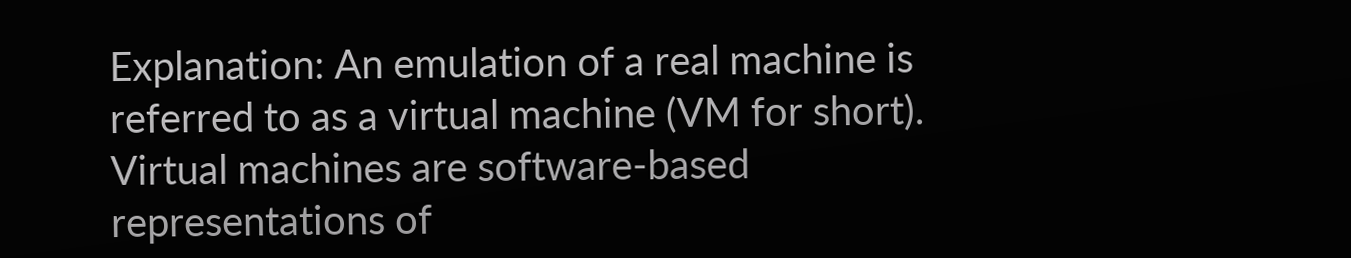Explanation: An emulation of a real machine is referred to as a virtual machine (VM for short). Virtual machines are software-based representations of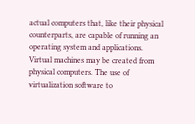actual computers that, like their physical counterparts, are capable of running an operating system and applications. Virtual machines may be created from physical computers. The use of virtualization software to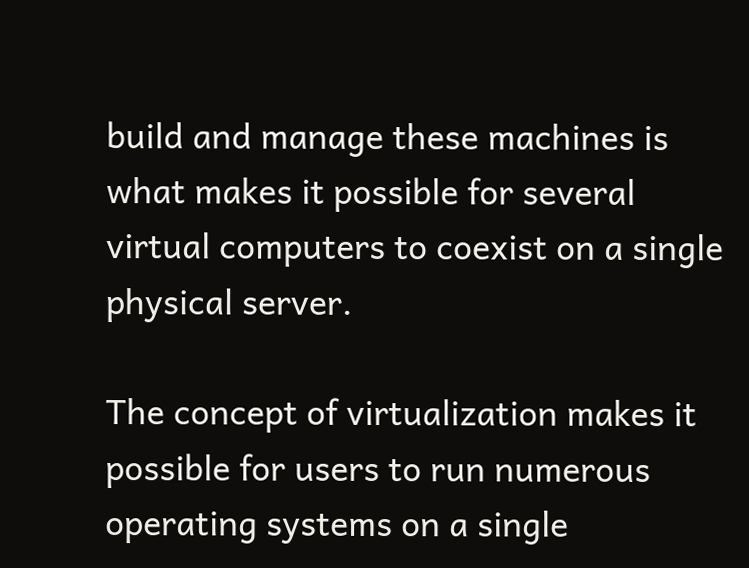build and manage these machines is what makes it possible for several virtual computers to coexist on a single physical server.

The concept of virtualization makes it possible for users to run numerous operating systems on a single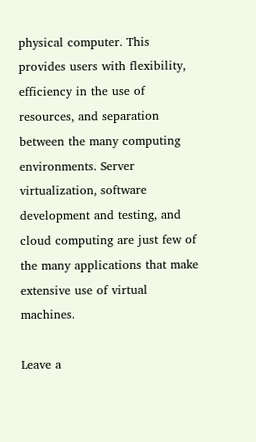physical computer. This provides users with flexibility, efficiency in the use of resources, and separation between the many computing environments. Server virtualization, software development and testing, and cloud computing are just few of the many applications that make extensive use of virtual machines.

Leave a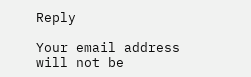Reply

Your email address will not be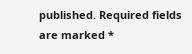published. Required fields are marked *